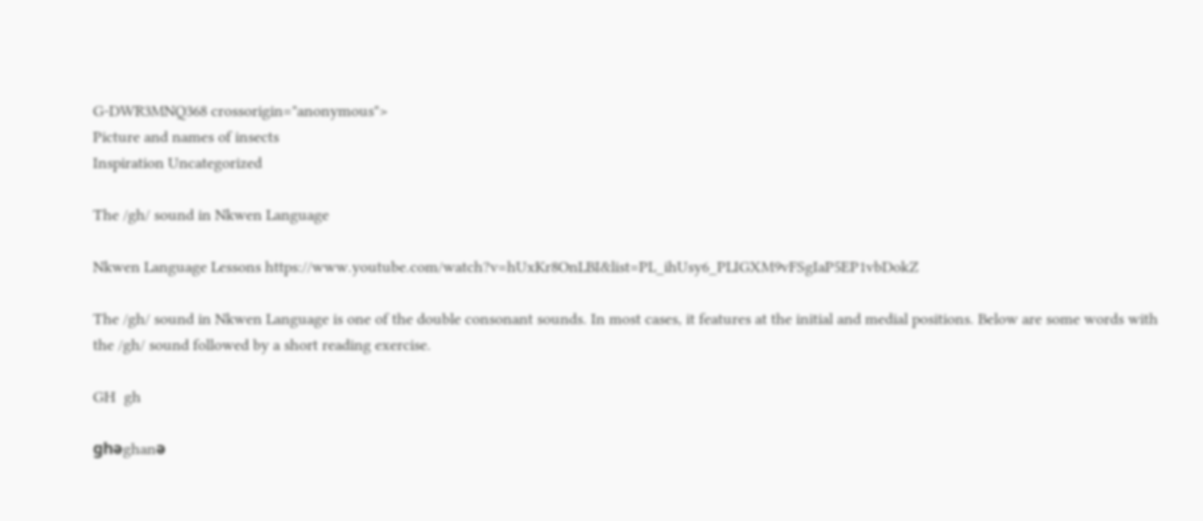G-DWR3MNQ368 crossorigin="anonymous">
Picture and names of insects
Inspiration Uncategorized

The /gh/ sound in Nkwen Language

Nkwen Language Lessons https://www.youtube.com/watch?v=hUxKr8OnLBI&list=PL_ihUsy6_PLIGXM9vFSgIaP5EP1vbDokZ

The /gh/ sound in Nkwen Language is one of the double consonant sounds. In most cases, it features at the initial and medial positions. Below are some words with the /gh/ sound followed by a short reading exercise.

GH  gh

ghәghanә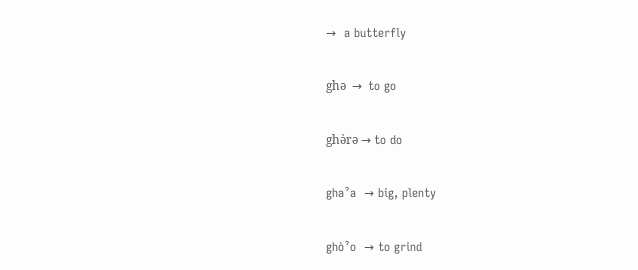→  a butterfly

ghә  →  to go

ghә̀rә → to do

ghaˀa  → big, plenty

ghòˀo  → to grind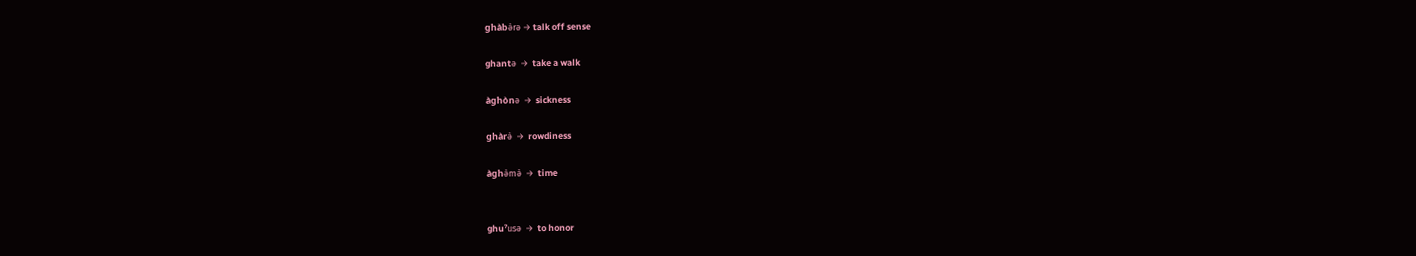ghàbә̀rә → talk off sense

ghantә  →  take a walk

àghònә  →  sickness

ghàrә̀  →  rowdiness

àghә̀mә̀  →  time


ghuˀusә  →  to honor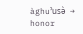àghuˀusә̀  → honor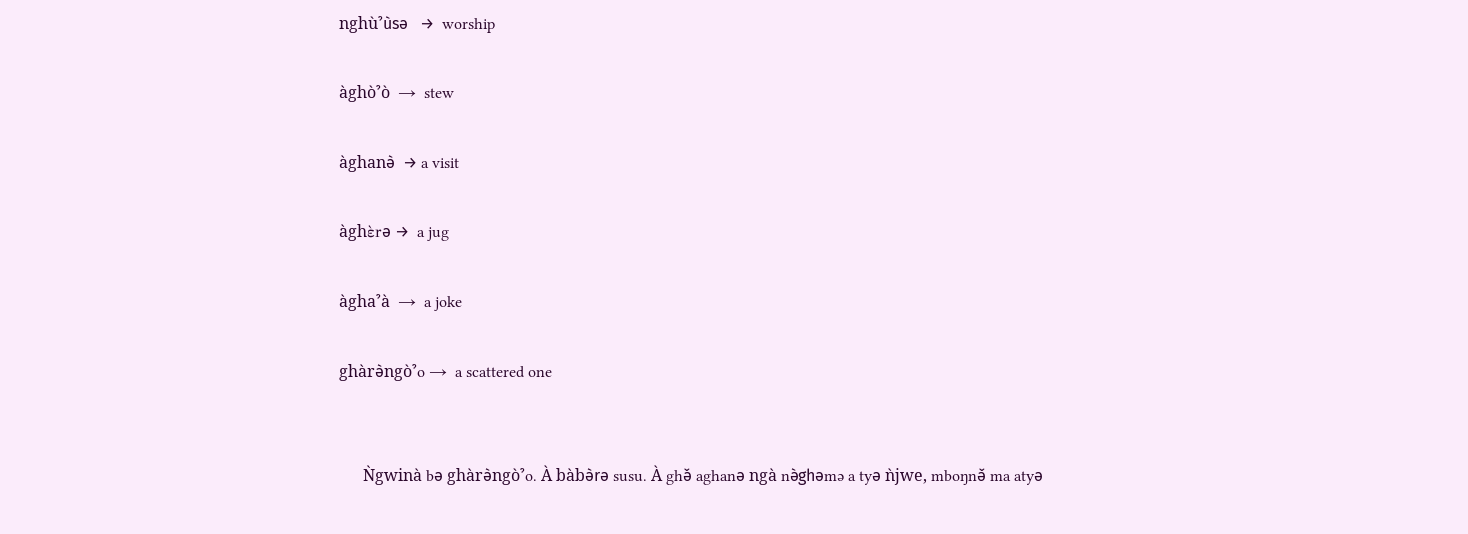nghùˀùsә   →  worship

àghòˀò  →  stew

àghanә̀  → a visit

àghὲrә →  a jug

àghaˀà  →  a joke

ghàrә̀ngòˀo →  a scattered one


      Ǹgwinà bә ghàrә̀ngòˀo. À bàbә̀rә susu. À ghә̌ aghanә ngà nә̀ghәmǝ a tyә ǹjwe, mboŋnә̌ ma atyә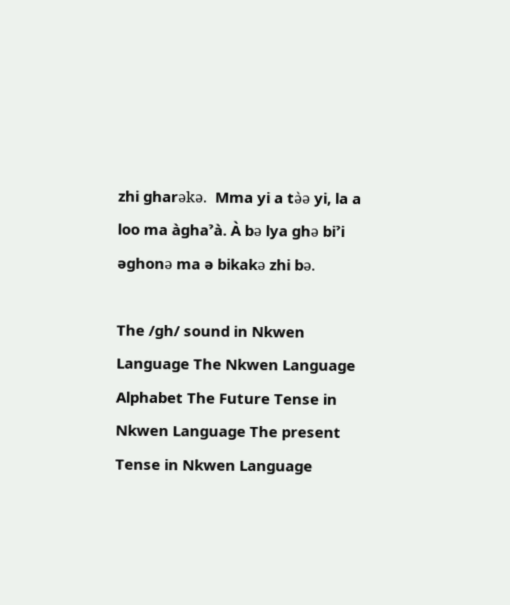zhi gharәkә.  Mma yi a tә̀ә yi, la a loo ma àghaˀà. À bә lya ghә biˀi ǝghonә ma ǝ bikakә zhi bә.

The /gh/ sound in Nkwen Language The Nkwen Language Alphabet The Future Tense in Nkwen Language The present Tense in Nkwen Language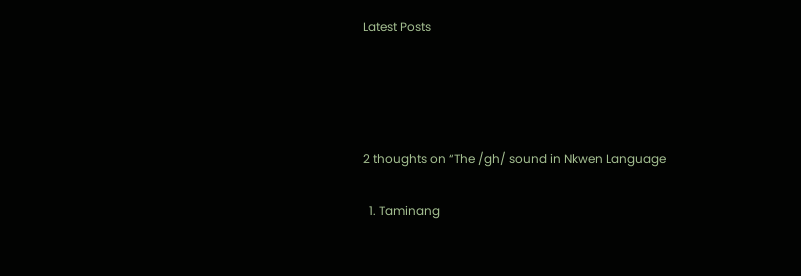Latest Posts




2 thoughts on “The /gh/ sound in Nkwen Language

  1. Taminang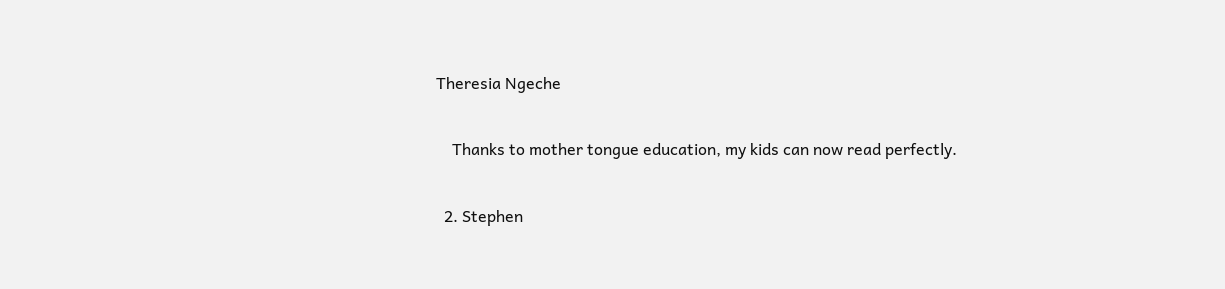Theresia Ngeche

    Thanks to mother tongue education, my kids can now read perfectly.

  2. Stephen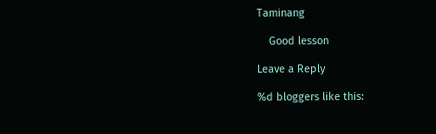Taminang

    Good lesson

Leave a Reply

%d bloggers like this: